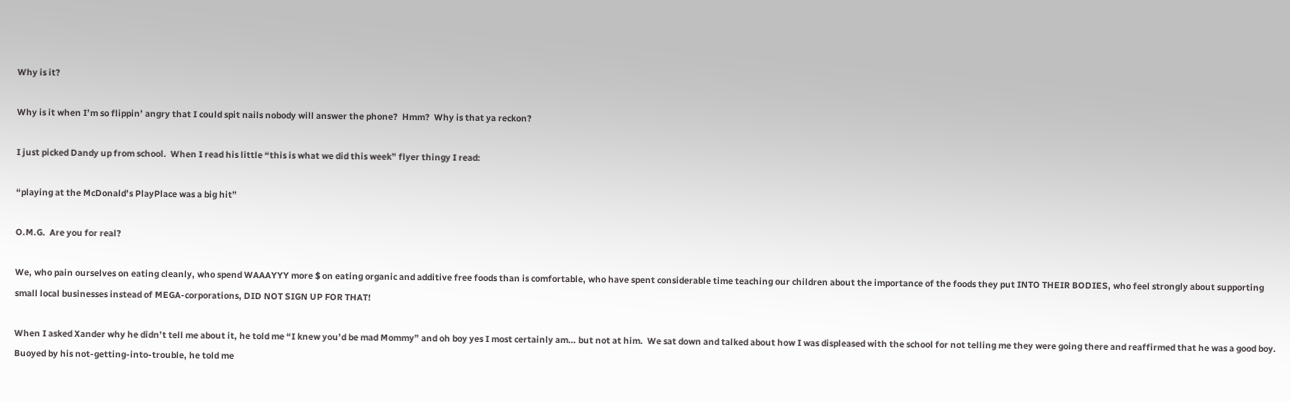Why is it?

Why is it when I’m so flippin’ angry that I could spit nails nobody will answer the phone?  Hmm?  Why is that ya reckon?

I just picked Dandy up from school.  When I read his little “this is what we did this week” flyer thingy I read:

“playing at the McDonald’s PlayPlace was a big hit”

O.M.G.  Are you for real?

We, who pain ourselves on eating cleanly, who spend WAAAYYY more $ on eating organic and additive free foods than is comfortable, who have spent considerable time teaching our children about the importance of the foods they put INTO THEIR BODIES, who feel strongly about supporting small local businesses instead of MEGA-corporations, DID NOT SIGN UP FOR THAT!

When I asked Xander why he didn’t tell me about it, he told me “I knew you’d be mad Mommy” and oh boy yes I most certainly am… but not at him.  We sat down and talked about how I was displeased with the school for not telling me they were going there and reaffirmed that he was a good boy.  Buoyed by his not-getting-into-trouble, he told me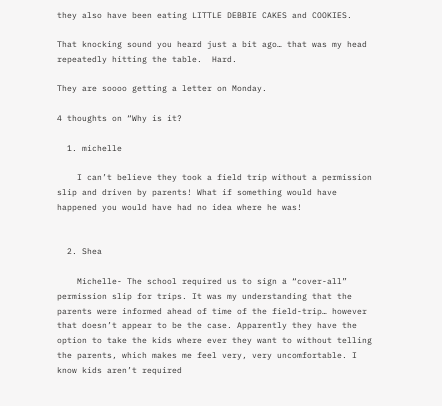they also have been eating LITTLE DEBBIE CAKES and COOKIES.

That knocking sound you heard just a bit ago… that was my head repeatedly hitting the table.  Hard.

They are soooo getting a letter on Monday.

4 thoughts on “Why is it?

  1. michelle

    I can’t believe they took a field trip without a permission slip and driven by parents! What if something would have happened you would have had no idea where he was!


  2. Shea

    Michelle- The school required us to sign a “cover-all” permission slip for trips. It was my understanding that the parents were informed ahead of time of the field-trip… however that doesn’t appear to be the case. Apparently they have the option to take the kids where ever they want to without telling the parents, which makes me feel very, very uncomfortable. I know kids aren’t required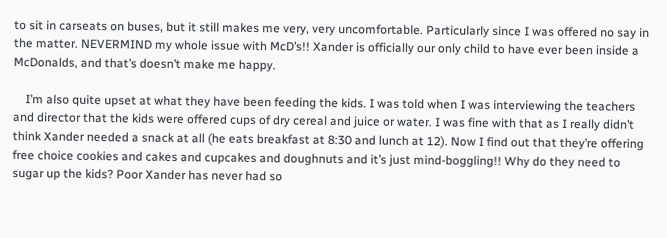to sit in carseats on buses, but it still makes me very, very uncomfortable. Particularly since I was offered no say in the matter. NEVERMIND my whole issue with McD’s!! Xander is officially our only child to have ever been inside a McDonalds, and that’s doesn’t make me happy.

    I’m also quite upset at what they have been feeding the kids. I was told when I was interviewing the teachers and director that the kids were offered cups of dry cereal and juice or water. I was fine with that as I really didn’t think Xander needed a snack at all (he eats breakfast at 8:30 and lunch at 12). Now I find out that they’re offering free choice cookies and cakes and cupcakes and doughnuts and it’s just mind-boggling!! Why do they need to sugar up the kids? Poor Xander has never had so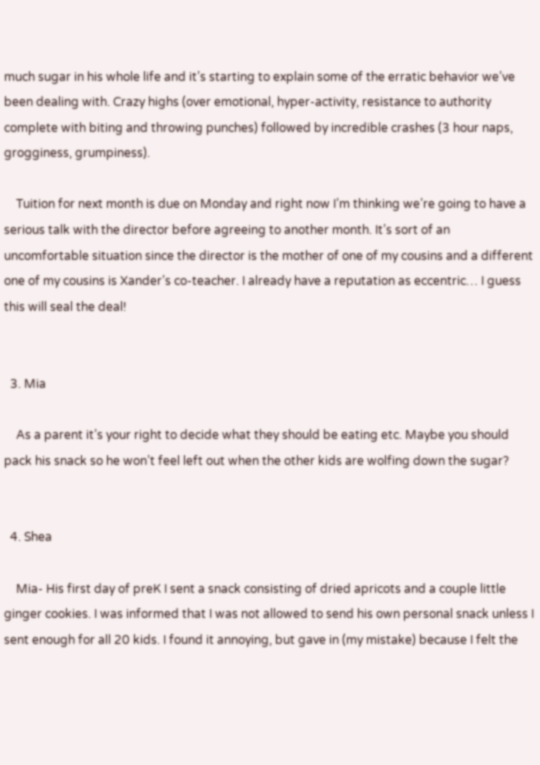much sugar in his whole life and it’s starting to explain some of the erratic behavior we’ve been dealing with. Crazy highs (over emotional, hyper-activity, resistance to authority complete with biting and throwing punches) followed by incredible crashes (3 hour naps, grogginess, grumpiness).

    Tuition for next month is due on Monday and right now I’m thinking we’re going to have a serious talk with the director before agreeing to another month. It’s sort of an uncomfortable situation since the director is the mother of one of my cousins and a different one of my cousins is Xander’s co-teacher. I already have a reputation as eccentric… I guess this will seal the deal!


  3. Mia

    As a parent it’s your right to decide what they should be eating etc. Maybe you should pack his snack so he won’t feel left out when the other kids are wolfing down the sugar?


  4. Shea

    Mia- His first day of preK I sent a snack consisting of dried apricots and a couple little ginger cookies. I was informed that I was not allowed to send his own personal snack unless I sent enough for all 20 kids. I found it annoying, but gave in (my mistake) because I felt the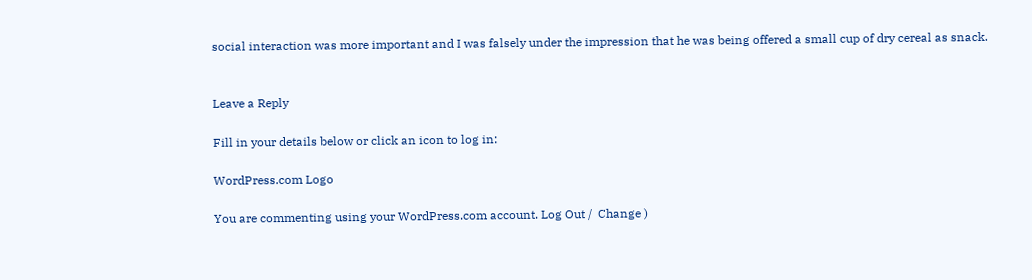social interaction was more important and I was falsely under the impression that he was being offered a small cup of dry cereal as snack.


Leave a Reply

Fill in your details below or click an icon to log in:

WordPress.com Logo

You are commenting using your WordPress.com account. Log Out /  Change )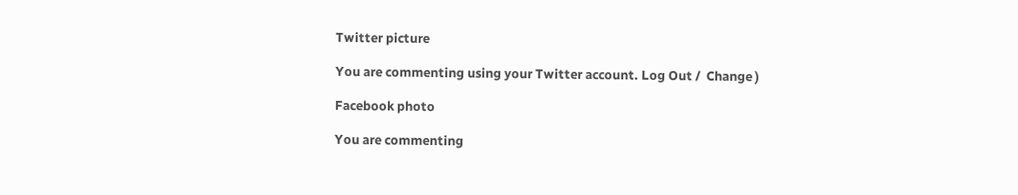Twitter picture

You are commenting using your Twitter account. Log Out /  Change )

Facebook photo

You are commenting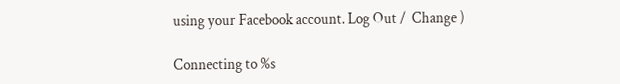using your Facebook account. Log Out /  Change )

Connecting to %s